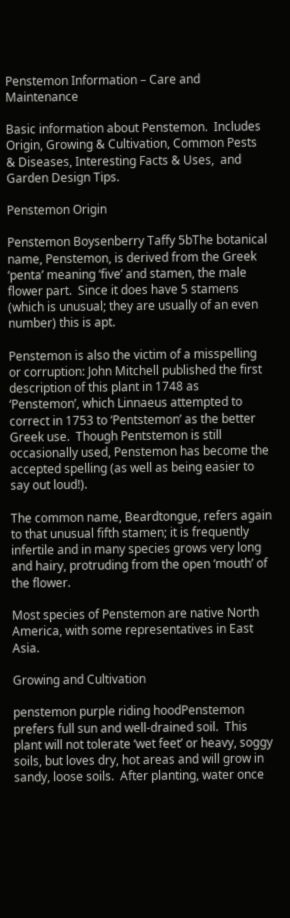Penstemon Information – Care and Maintenance

Basic information about Penstemon.  Includes Origin, Growing & Cultivation, Common Pests & Diseases, Interesting Facts & Uses,  and Garden Design Tips.

Penstemon Origin

Penstemon Boysenberry Taffy 5bThe botanical name, Penstemon, is derived from the Greek ‘penta’ meaning ‘five’ and stamen, the male flower part.  Since it does have 5 stamens (which is unusual; they are usually of an even number) this is apt.

Penstemon is also the victim of a misspelling or corruption: John Mitchell published the first description of this plant in 1748 as ‘Penstemon’, which Linnaeus attempted to correct in 1753 to ‘Pentstemon’ as the better Greek use.  Though Pentstemon is still occasionally used, Penstemon has become the accepted spelling (as well as being easier to say out loud!).

The common name, Beardtongue, refers again to that unusual fifth stamen; it is frequently infertile and in many species grows very long and hairy, protruding from the open ‘mouth’ of the flower.

Most species of Penstemon are native North America, with some representatives in East Asia.

Growing and Cultivation

penstemon purple riding hoodPenstemon prefers full sun and well-drained soil.  This plant will not tolerate ‘wet feet’ or heavy, soggy soils, but loves dry, hot areas and will grow in sandy, loose soils.  After planting, water once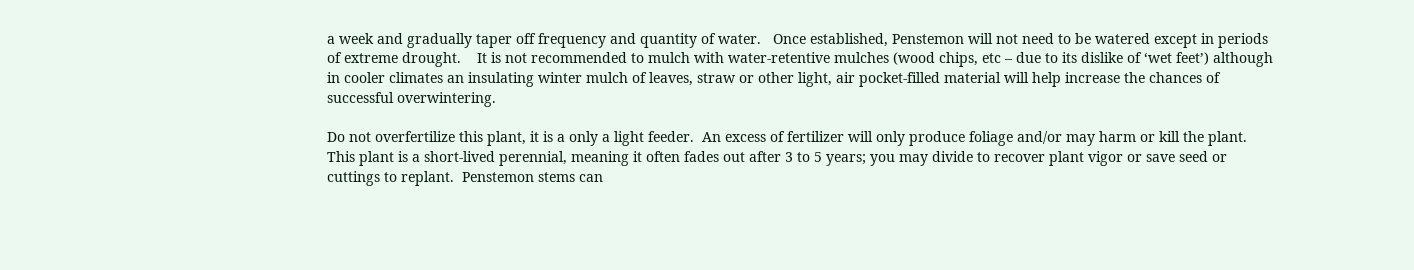a week and gradually taper off frequency and quantity of water.   Once established, Penstemon will not need to be watered except in periods of extreme drought.    It is not recommended to mulch with water-retentive mulches (wood chips, etc – due to its dislike of ‘wet feet’) although in cooler climates an insulating winter mulch of leaves, straw or other light, air pocket-filled material will help increase the chances of successful overwintering.

Do not overfertilize this plant, it is a only a light feeder.  An excess of fertilizer will only produce foliage and/or may harm or kill the plant.  This plant is a short-lived perennial, meaning it often fades out after 3 to 5 years; you may divide to recover plant vigor or save seed or cuttings to replant.  Penstemon stems can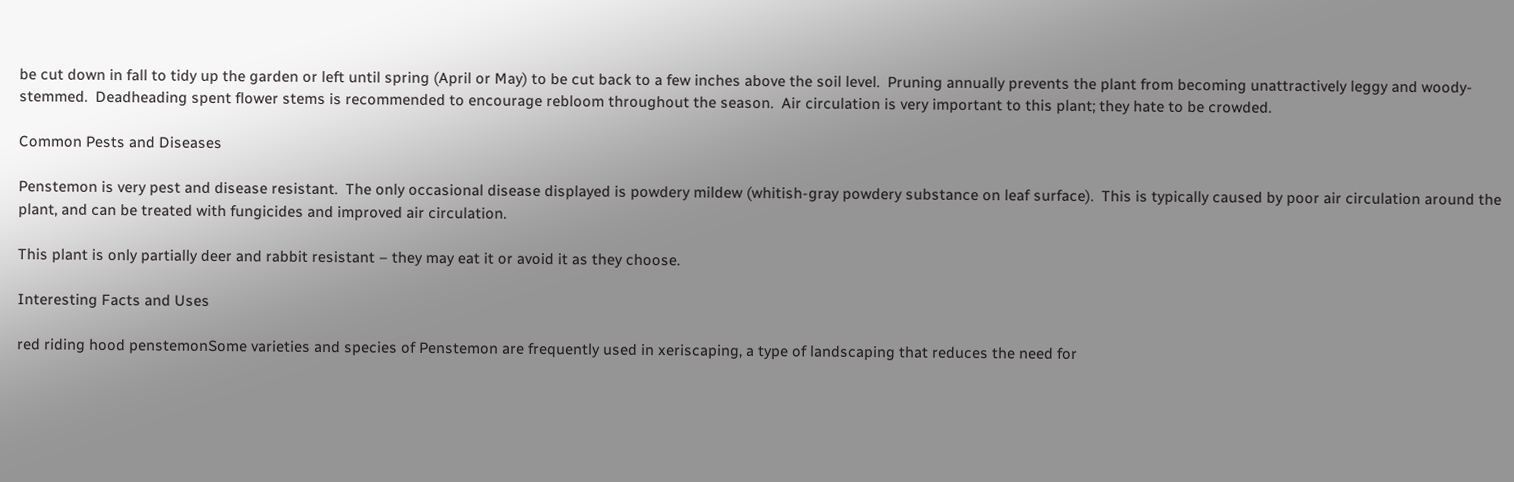be cut down in fall to tidy up the garden or left until spring (April or May) to be cut back to a few inches above the soil level.  Pruning annually prevents the plant from becoming unattractively leggy and woody-stemmed.  Deadheading spent flower stems is recommended to encourage rebloom throughout the season.  Air circulation is very important to this plant; they hate to be crowded.

Common Pests and Diseases

Penstemon is very pest and disease resistant.  The only occasional disease displayed is powdery mildew (whitish-gray powdery substance on leaf surface).  This is typically caused by poor air circulation around the plant, and can be treated with fungicides and improved air circulation.

This plant is only partially deer and rabbit resistant – they may eat it or avoid it as they choose.

Interesting Facts and Uses

red riding hood penstemonSome varieties and species of Penstemon are frequently used in xeriscaping, a type of landscaping that reduces the need for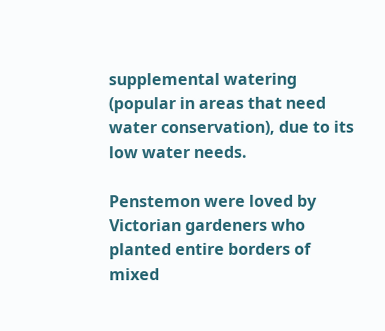supplemental watering (popular in areas that need water conservation), due to its low water needs.

Penstemon were loved by Victorian gardeners who planted entire borders of mixed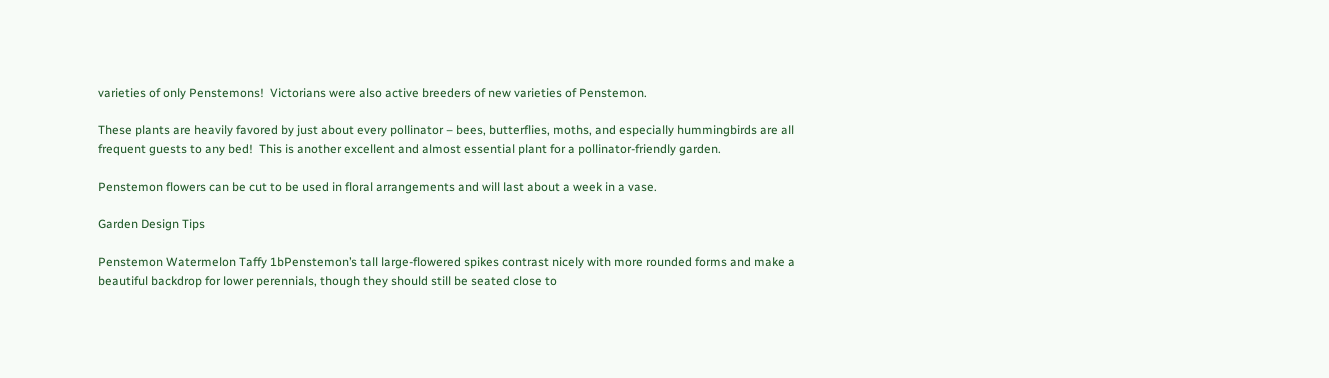varieties of only Penstemons!  Victorians were also active breeders of new varieties of Penstemon.

These plants are heavily favored by just about every pollinator – bees, butterflies, moths, and especially hummingbirds are all frequent guests to any bed!  This is another excellent and almost essential plant for a pollinator-friendly garden.

Penstemon flowers can be cut to be used in floral arrangements and will last about a week in a vase.

Garden Design Tips

Penstemon Watermelon Taffy 1bPenstemon’s tall large-flowered spikes contrast nicely with more rounded forms and make a beautiful backdrop for lower perennials, though they should still be seated close to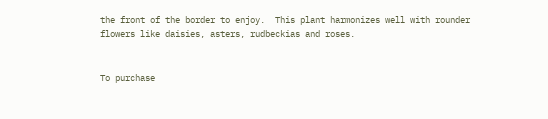the front of the border to enjoy.  This plant harmonizes well with rounder flowers like daisies, asters, rudbeckias and roses.


To purchase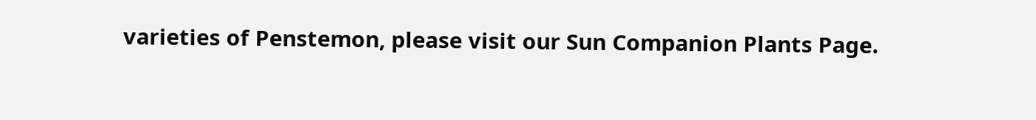varieties of Penstemon, please visit our Sun Companion Plants Page.